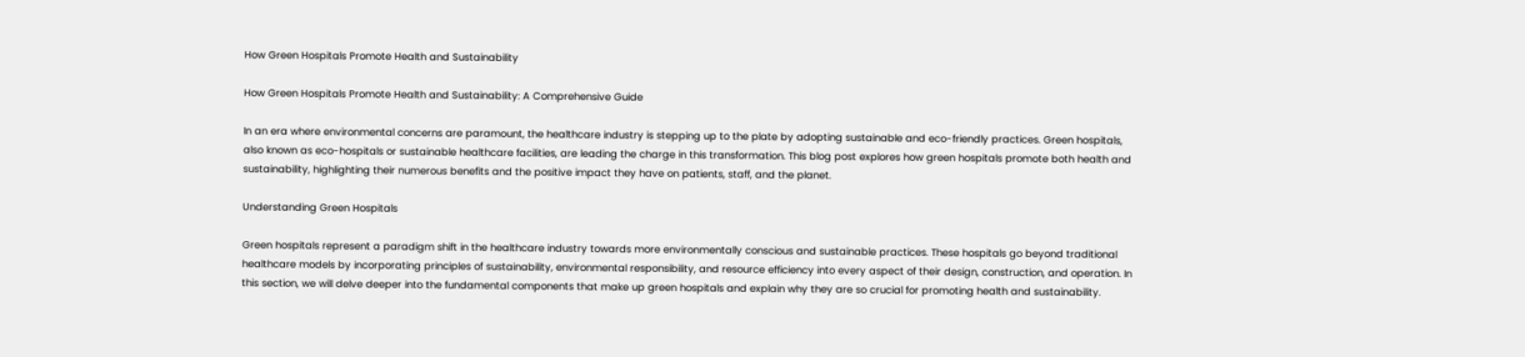How Green Hospitals Promote Health and Sustainability

How Green Hospitals Promote Health and Sustainability: A Comprehensive Guide

In an era where environmental concerns are paramount, the healthcare industry is stepping up to the plate by adopting sustainable and eco-friendly practices. Green hospitals, also known as eco-hospitals or sustainable healthcare facilities, are leading the charge in this transformation. This blog post explores how green hospitals promote both health and sustainability, highlighting their numerous benefits and the positive impact they have on patients, staff, and the planet.

Understanding Green Hospitals

Green hospitals represent a paradigm shift in the healthcare industry towards more environmentally conscious and sustainable practices. These hospitals go beyond traditional healthcare models by incorporating principles of sustainability, environmental responsibility, and resource efficiency into every aspect of their design, construction, and operation. In this section, we will delve deeper into the fundamental components that make up green hospitals and explain why they are so crucial for promoting health and sustainability.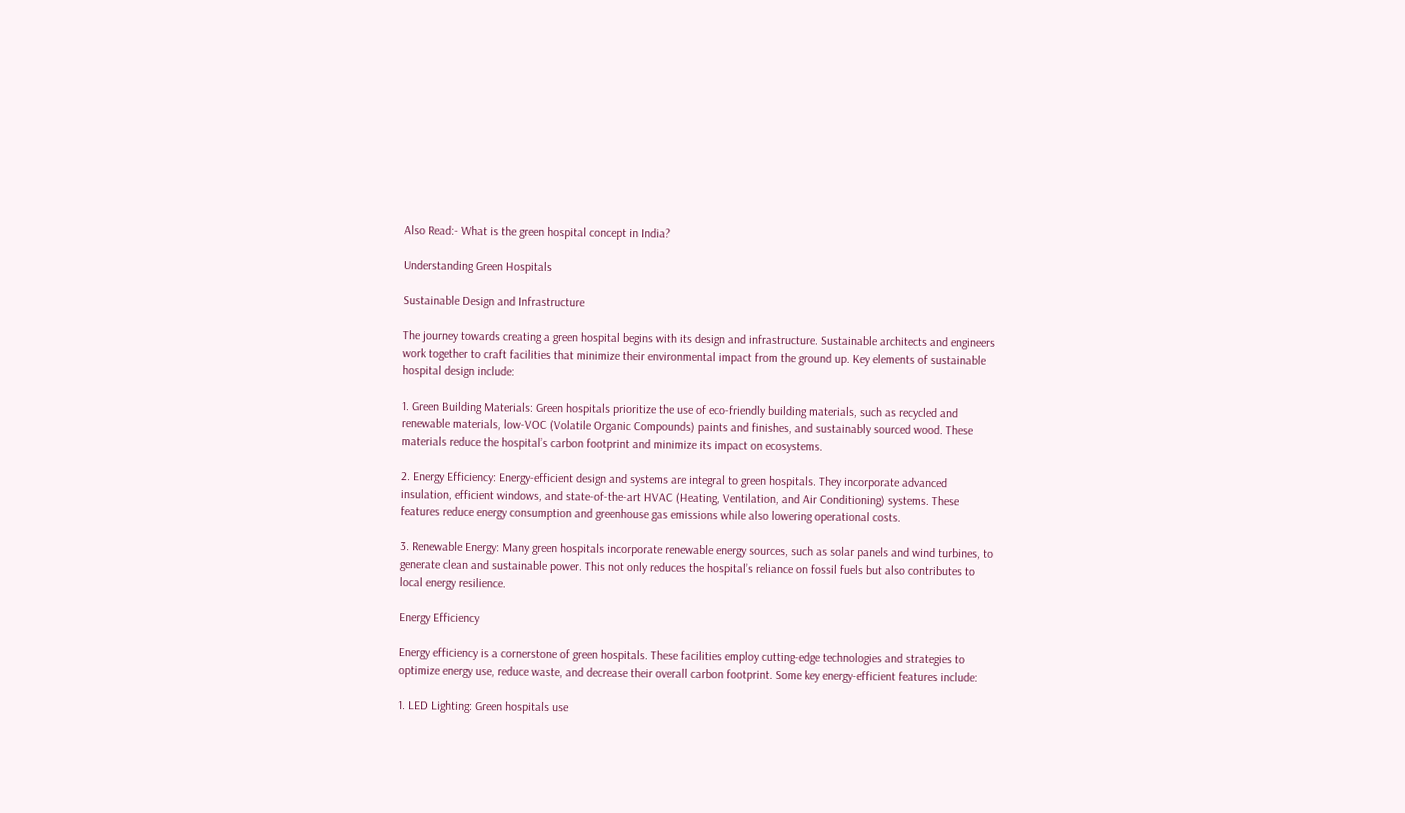Also Read:- What is the green hospital concept in India?

Understanding Green Hospitals

Sustainable Design and Infrastructure

The journey towards creating a green hospital begins with its design and infrastructure. Sustainable architects and engineers work together to craft facilities that minimize their environmental impact from the ground up. Key elements of sustainable hospital design include:

1. Green Building Materials: Green hospitals prioritize the use of eco-friendly building materials, such as recycled and renewable materials, low-VOC (Volatile Organic Compounds) paints and finishes, and sustainably sourced wood. These materials reduce the hospital’s carbon footprint and minimize its impact on ecosystems.

2. Energy Efficiency: Energy-efficient design and systems are integral to green hospitals. They incorporate advanced insulation, efficient windows, and state-of-the-art HVAC (Heating, Ventilation, and Air Conditioning) systems. These features reduce energy consumption and greenhouse gas emissions while also lowering operational costs.

3. Renewable Energy: Many green hospitals incorporate renewable energy sources, such as solar panels and wind turbines, to generate clean and sustainable power. This not only reduces the hospital’s reliance on fossil fuels but also contributes to local energy resilience.

Energy Efficiency

Energy efficiency is a cornerstone of green hospitals. These facilities employ cutting-edge technologies and strategies to optimize energy use, reduce waste, and decrease their overall carbon footprint. Some key energy-efficient features include:

1. LED Lighting: Green hospitals use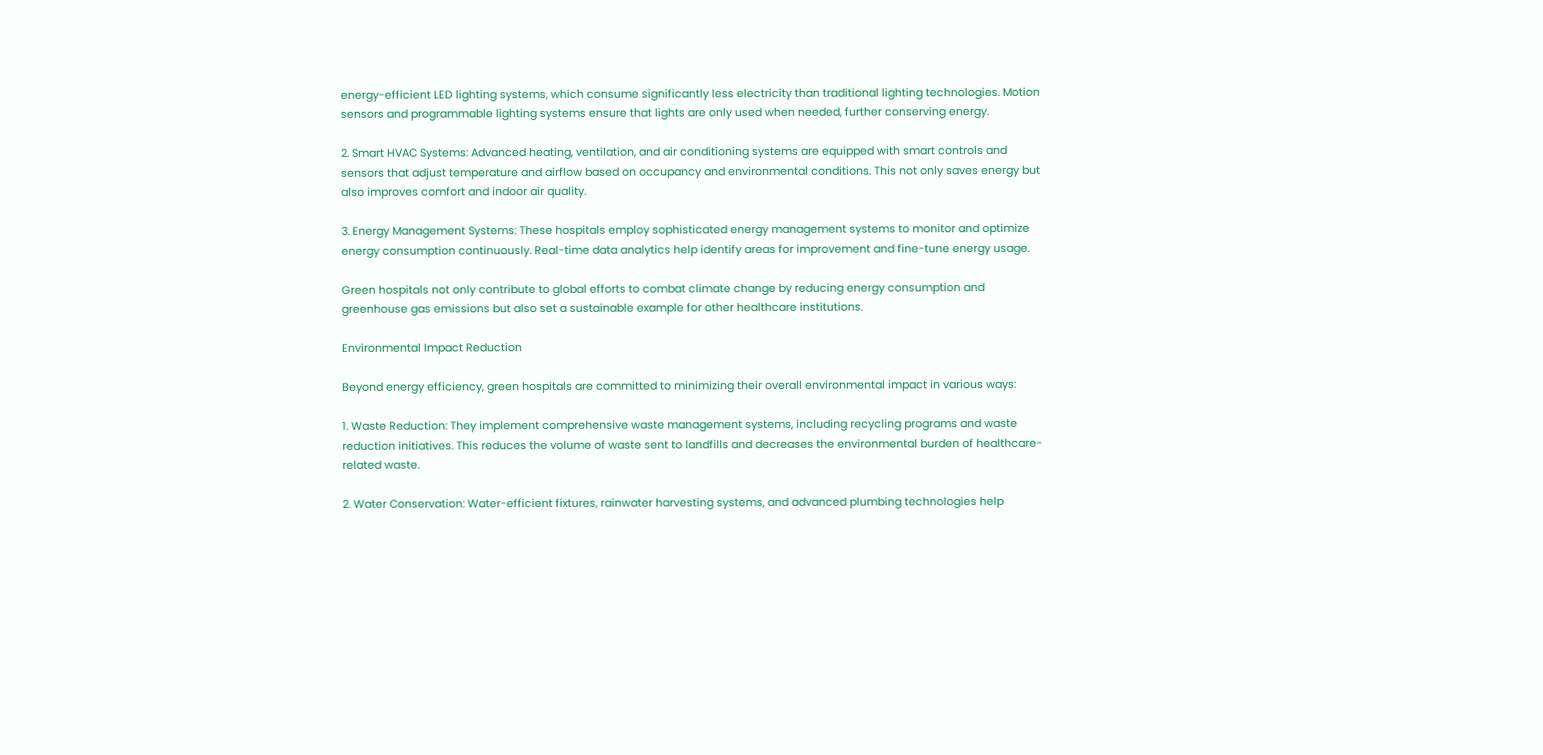energy-efficient LED lighting systems, which consume significantly less electricity than traditional lighting technologies. Motion sensors and programmable lighting systems ensure that lights are only used when needed, further conserving energy.

2. Smart HVAC Systems: Advanced heating, ventilation, and air conditioning systems are equipped with smart controls and sensors that adjust temperature and airflow based on occupancy and environmental conditions. This not only saves energy but also improves comfort and indoor air quality.

3. Energy Management Systems: These hospitals employ sophisticated energy management systems to monitor and optimize energy consumption continuously. Real-time data analytics help identify areas for improvement and fine-tune energy usage.

Green hospitals not only contribute to global efforts to combat climate change by reducing energy consumption and greenhouse gas emissions but also set a sustainable example for other healthcare institutions.

Environmental Impact Reduction

Beyond energy efficiency, green hospitals are committed to minimizing their overall environmental impact in various ways:

1. Waste Reduction: They implement comprehensive waste management systems, including recycling programs and waste reduction initiatives. This reduces the volume of waste sent to landfills and decreases the environmental burden of healthcare-related waste.

2. Water Conservation: Water-efficient fixtures, rainwater harvesting systems, and advanced plumbing technologies help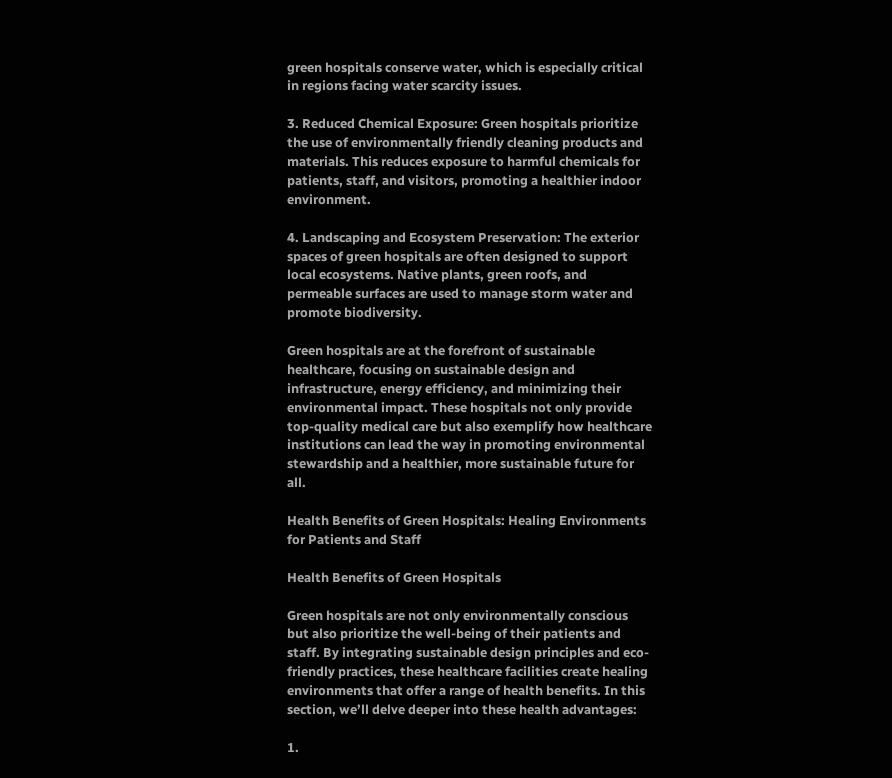green hospitals conserve water, which is especially critical in regions facing water scarcity issues.

3. Reduced Chemical Exposure: Green hospitals prioritize the use of environmentally friendly cleaning products and materials. This reduces exposure to harmful chemicals for patients, staff, and visitors, promoting a healthier indoor environment.

4. Landscaping and Ecosystem Preservation: The exterior spaces of green hospitals are often designed to support local ecosystems. Native plants, green roofs, and permeable surfaces are used to manage storm water and promote biodiversity.

Green hospitals are at the forefront of sustainable healthcare, focusing on sustainable design and infrastructure, energy efficiency, and minimizing their environmental impact. These hospitals not only provide top-quality medical care but also exemplify how healthcare institutions can lead the way in promoting environmental stewardship and a healthier, more sustainable future for all.

Health Benefits of Green Hospitals: Healing Environments for Patients and Staff

Health Benefits of Green Hospitals

Green hospitals are not only environmentally conscious but also prioritize the well-being of their patients and staff. By integrating sustainable design principles and eco-friendly practices, these healthcare facilities create healing environments that offer a range of health benefits. In this section, we’ll delve deeper into these health advantages:

1.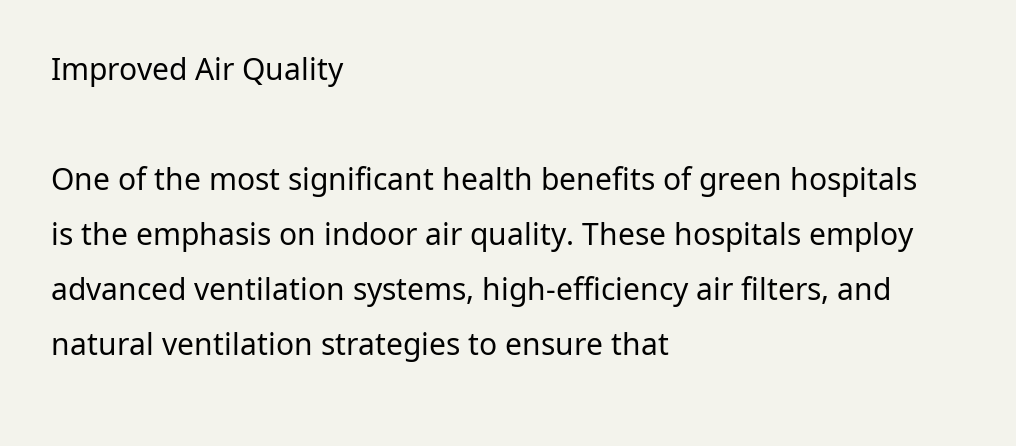Improved Air Quality

One of the most significant health benefits of green hospitals is the emphasis on indoor air quality. These hospitals employ advanced ventilation systems, high-efficiency air filters, and natural ventilation strategies to ensure that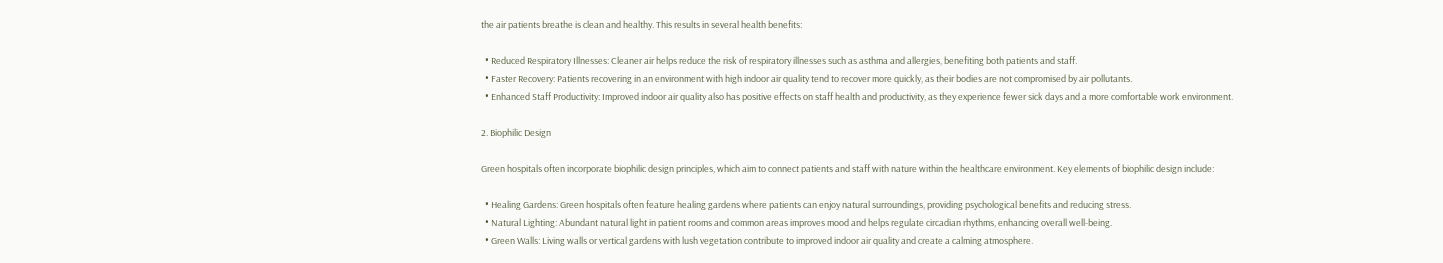the air patients breathe is clean and healthy. This results in several health benefits:

  • Reduced Respiratory Illnesses: Cleaner air helps reduce the risk of respiratory illnesses such as asthma and allergies, benefiting both patients and staff.
  • Faster Recovery: Patients recovering in an environment with high indoor air quality tend to recover more quickly, as their bodies are not compromised by air pollutants.
  • Enhanced Staff Productivity: Improved indoor air quality also has positive effects on staff health and productivity, as they experience fewer sick days and a more comfortable work environment.

2. Biophilic Design

Green hospitals often incorporate biophilic design principles, which aim to connect patients and staff with nature within the healthcare environment. Key elements of biophilic design include:

  • Healing Gardens: Green hospitals often feature healing gardens where patients can enjoy natural surroundings, providing psychological benefits and reducing stress.
  • Natural Lighting: Abundant natural light in patient rooms and common areas improves mood and helps regulate circadian rhythms, enhancing overall well-being.
  • Green Walls: Living walls or vertical gardens with lush vegetation contribute to improved indoor air quality and create a calming atmosphere.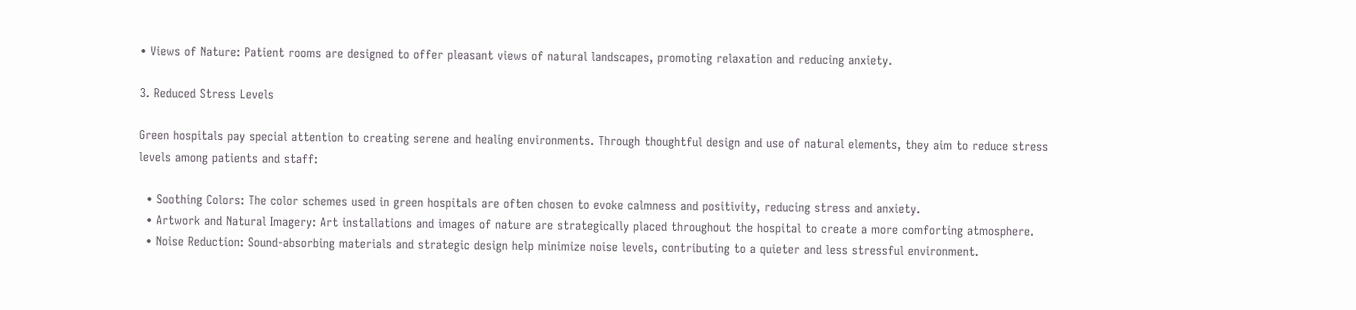• Views of Nature: Patient rooms are designed to offer pleasant views of natural landscapes, promoting relaxation and reducing anxiety.

3. Reduced Stress Levels

Green hospitals pay special attention to creating serene and healing environments. Through thoughtful design and use of natural elements, they aim to reduce stress levels among patients and staff:

  • Soothing Colors: The color schemes used in green hospitals are often chosen to evoke calmness and positivity, reducing stress and anxiety.
  • Artwork and Natural Imagery: Art installations and images of nature are strategically placed throughout the hospital to create a more comforting atmosphere.
  • Noise Reduction: Sound-absorbing materials and strategic design help minimize noise levels, contributing to a quieter and less stressful environment.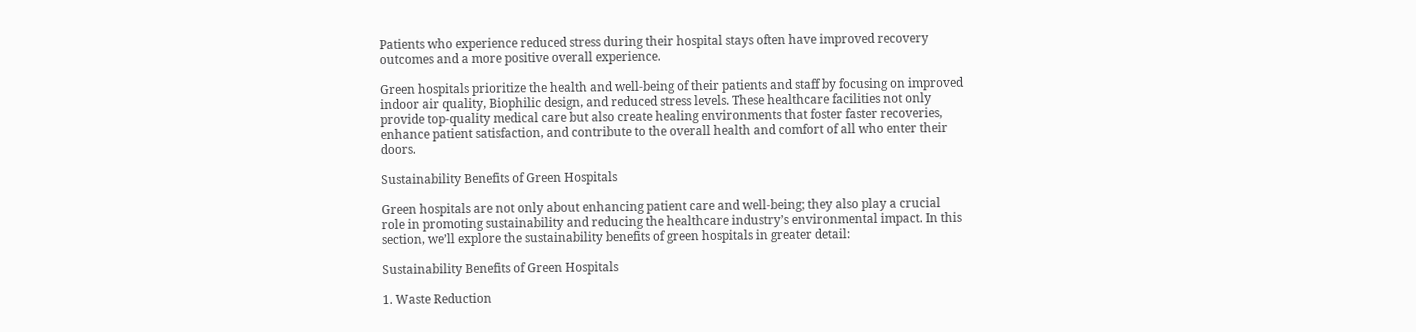Patients who experience reduced stress during their hospital stays often have improved recovery outcomes and a more positive overall experience.

Green hospitals prioritize the health and well-being of their patients and staff by focusing on improved indoor air quality, Biophilic design, and reduced stress levels. These healthcare facilities not only provide top-quality medical care but also create healing environments that foster faster recoveries, enhance patient satisfaction, and contribute to the overall health and comfort of all who enter their doors.

Sustainability Benefits of Green Hospitals

Green hospitals are not only about enhancing patient care and well-being; they also play a crucial role in promoting sustainability and reducing the healthcare industry’s environmental impact. In this section, we’ll explore the sustainability benefits of green hospitals in greater detail:

Sustainability Benefits of Green Hospitals

1. Waste Reduction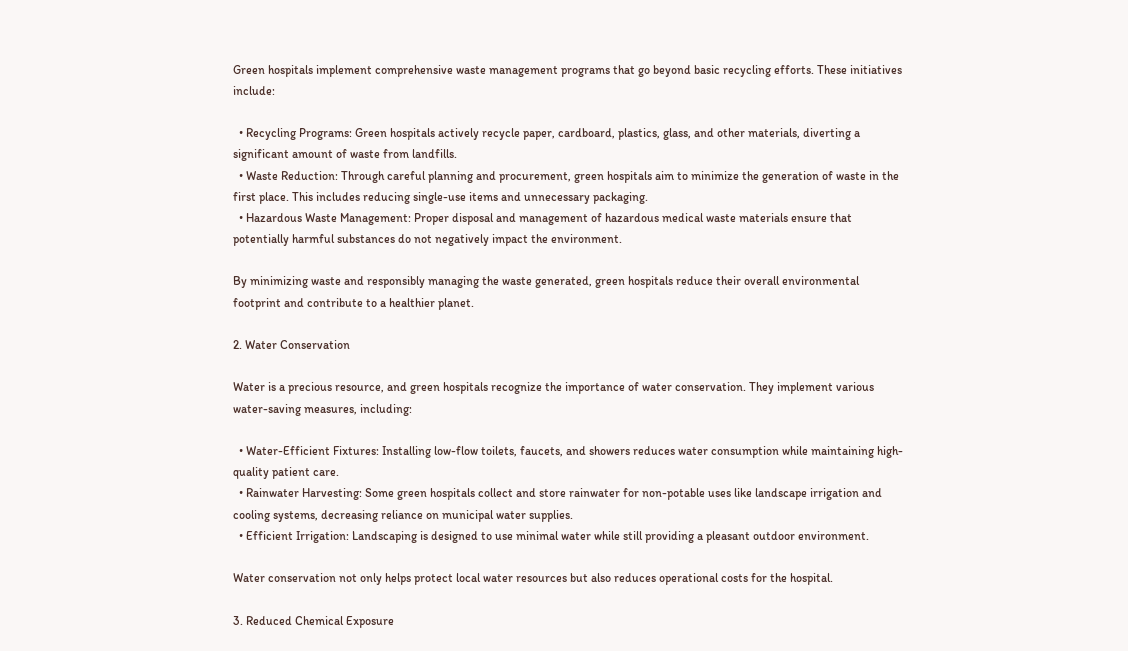Green hospitals implement comprehensive waste management programs that go beyond basic recycling efforts. These initiatives include:

  • Recycling Programs: Green hospitals actively recycle paper, cardboard, plastics, glass, and other materials, diverting a significant amount of waste from landfills.
  • Waste Reduction: Through careful planning and procurement, green hospitals aim to minimize the generation of waste in the first place. This includes reducing single-use items and unnecessary packaging.
  • Hazardous Waste Management: Proper disposal and management of hazardous medical waste materials ensure that potentially harmful substances do not negatively impact the environment.

By minimizing waste and responsibly managing the waste generated, green hospitals reduce their overall environmental footprint and contribute to a healthier planet.

2. Water Conservation

Water is a precious resource, and green hospitals recognize the importance of water conservation. They implement various water-saving measures, including:

  • Water-Efficient Fixtures: Installing low-flow toilets, faucets, and showers reduces water consumption while maintaining high-quality patient care.
  • Rainwater Harvesting: Some green hospitals collect and store rainwater for non-potable uses like landscape irrigation and cooling systems, decreasing reliance on municipal water supplies.
  • Efficient Irrigation: Landscaping is designed to use minimal water while still providing a pleasant outdoor environment.

Water conservation not only helps protect local water resources but also reduces operational costs for the hospital.

3. Reduced Chemical Exposure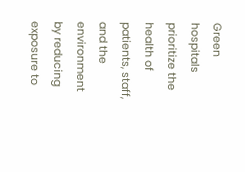Green hospitals prioritize the health of patients, staff, and the environment by reducing exposure to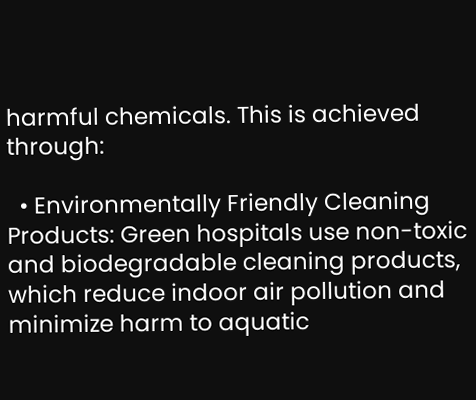harmful chemicals. This is achieved through:

  • Environmentally Friendly Cleaning Products: Green hospitals use non-toxic and biodegradable cleaning products, which reduce indoor air pollution and minimize harm to aquatic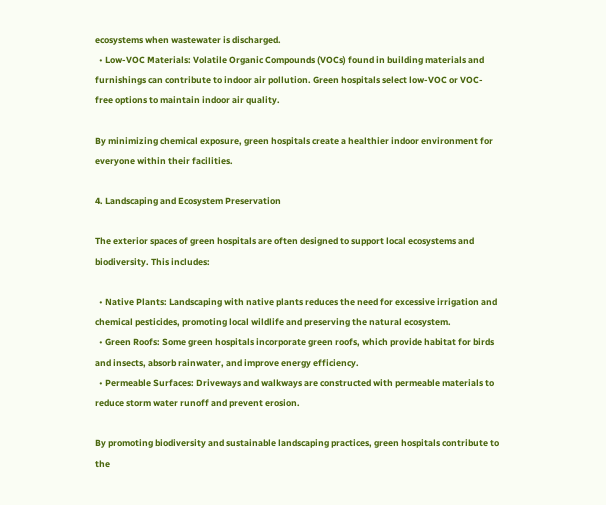ecosystems when wastewater is discharged.
  • Low-VOC Materials: Volatile Organic Compounds (VOCs) found in building materials and furnishings can contribute to indoor air pollution. Green hospitals select low-VOC or VOC-free options to maintain indoor air quality.

By minimizing chemical exposure, green hospitals create a healthier indoor environment for everyone within their facilities.

4. Landscaping and Ecosystem Preservation

The exterior spaces of green hospitals are often designed to support local ecosystems and biodiversity. This includes:

  • Native Plants: Landscaping with native plants reduces the need for excessive irrigation and chemical pesticides, promoting local wildlife and preserving the natural ecosystem.
  • Green Roofs: Some green hospitals incorporate green roofs, which provide habitat for birds and insects, absorb rainwater, and improve energy efficiency.
  • Permeable Surfaces: Driveways and walkways are constructed with permeable materials to reduce storm water runoff and prevent erosion.

By promoting biodiversity and sustainable landscaping practices, green hospitals contribute to the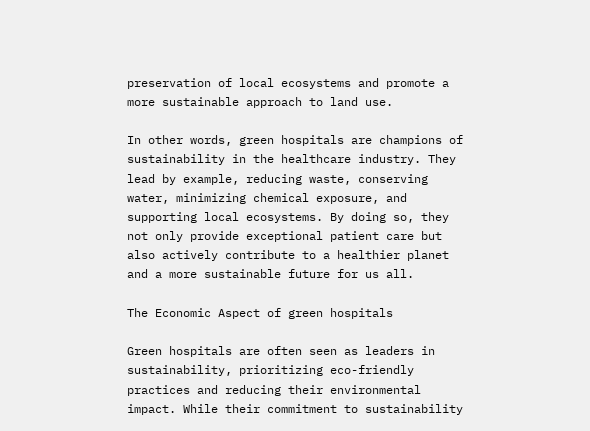preservation of local ecosystems and promote a more sustainable approach to land use.

In other words, green hospitals are champions of sustainability in the healthcare industry. They lead by example, reducing waste, conserving water, minimizing chemical exposure, and supporting local ecosystems. By doing so, they not only provide exceptional patient care but also actively contribute to a healthier planet and a more sustainable future for us all.

The Economic Aspect of green hospitals

Green hospitals are often seen as leaders in sustainability, prioritizing eco-friendly practices and reducing their environmental impact. While their commitment to sustainability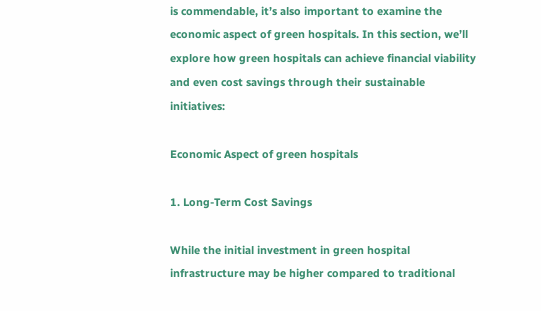is commendable, it’s also important to examine the economic aspect of green hospitals. In this section, we’ll explore how green hospitals can achieve financial viability and even cost savings through their sustainable initiatives:

Economic Aspect of green hospitals

1. Long-Term Cost Savings

While the initial investment in green hospital infrastructure may be higher compared to traditional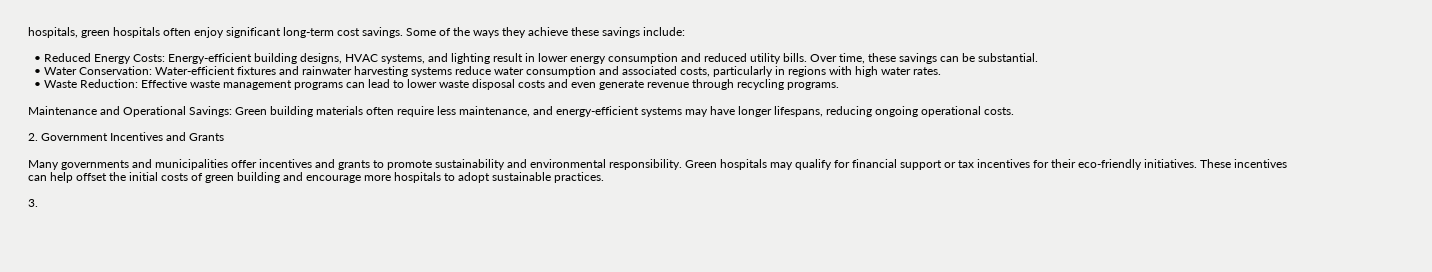hospitals, green hospitals often enjoy significant long-term cost savings. Some of the ways they achieve these savings include:

  • Reduced Energy Costs: Energy-efficient building designs, HVAC systems, and lighting result in lower energy consumption and reduced utility bills. Over time, these savings can be substantial.
  • Water Conservation: Water-efficient fixtures and rainwater harvesting systems reduce water consumption and associated costs, particularly in regions with high water rates.
  • Waste Reduction: Effective waste management programs can lead to lower waste disposal costs and even generate revenue through recycling programs.

Maintenance and Operational Savings: Green building materials often require less maintenance, and energy-efficient systems may have longer lifespans, reducing ongoing operational costs.

2. Government Incentives and Grants

Many governments and municipalities offer incentives and grants to promote sustainability and environmental responsibility. Green hospitals may qualify for financial support or tax incentives for their eco-friendly initiatives. These incentives can help offset the initial costs of green building and encourage more hospitals to adopt sustainable practices.

3.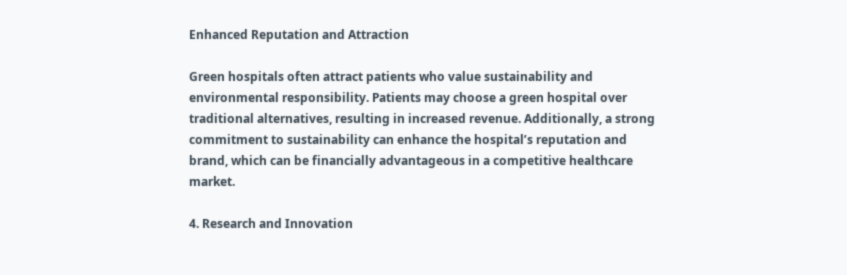Enhanced Reputation and Attraction

Green hospitals often attract patients who value sustainability and environmental responsibility. Patients may choose a green hospital over traditional alternatives, resulting in increased revenue. Additionally, a strong commitment to sustainability can enhance the hospital’s reputation and brand, which can be financially advantageous in a competitive healthcare market.

4. Research and Innovation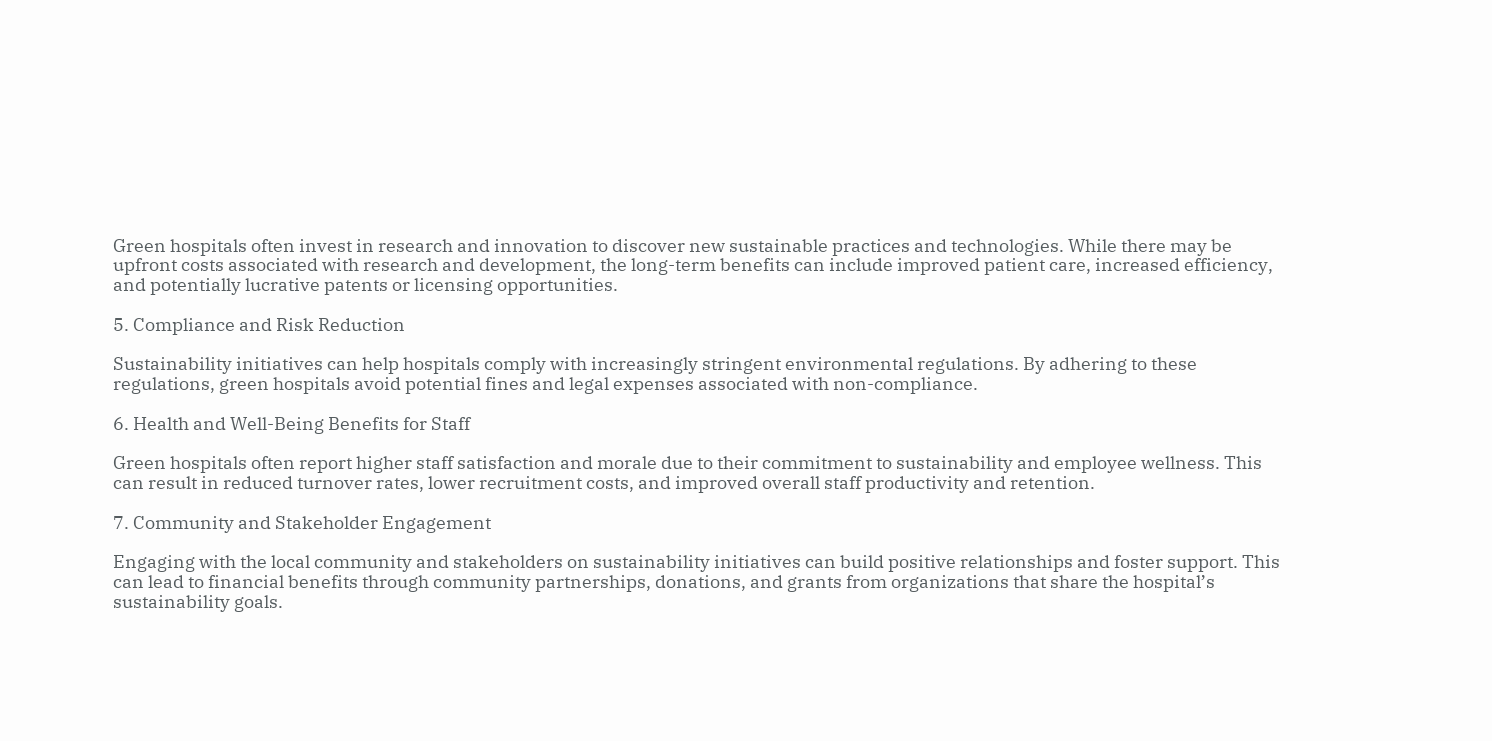Green hospitals often invest in research and innovation to discover new sustainable practices and technologies. While there may be upfront costs associated with research and development, the long-term benefits can include improved patient care, increased efficiency, and potentially lucrative patents or licensing opportunities.

5. Compliance and Risk Reduction

Sustainability initiatives can help hospitals comply with increasingly stringent environmental regulations. By adhering to these regulations, green hospitals avoid potential fines and legal expenses associated with non-compliance.

6. Health and Well-Being Benefits for Staff

Green hospitals often report higher staff satisfaction and morale due to their commitment to sustainability and employee wellness. This can result in reduced turnover rates, lower recruitment costs, and improved overall staff productivity and retention.

7. Community and Stakeholder Engagement

Engaging with the local community and stakeholders on sustainability initiatives can build positive relationships and foster support. This can lead to financial benefits through community partnerships, donations, and grants from organizations that share the hospital’s sustainability goals.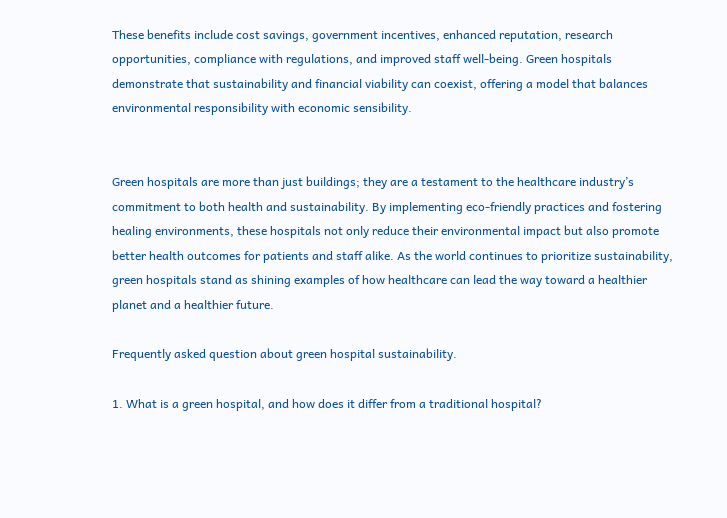These benefits include cost savings, government incentives, enhanced reputation, research opportunities, compliance with regulations, and improved staff well-being. Green hospitals demonstrate that sustainability and financial viability can coexist, offering a model that balances environmental responsibility with economic sensibility.


Green hospitals are more than just buildings; they are a testament to the healthcare industry’s commitment to both health and sustainability. By implementing eco-friendly practices and fostering healing environments, these hospitals not only reduce their environmental impact but also promote better health outcomes for patients and staff alike. As the world continues to prioritize sustainability, green hospitals stand as shining examples of how healthcare can lead the way toward a healthier planet and a healthier future.

Frequently asked question about green hospital sustainability.

1. What is a green hospital, and how does it differ from a traditional hospital?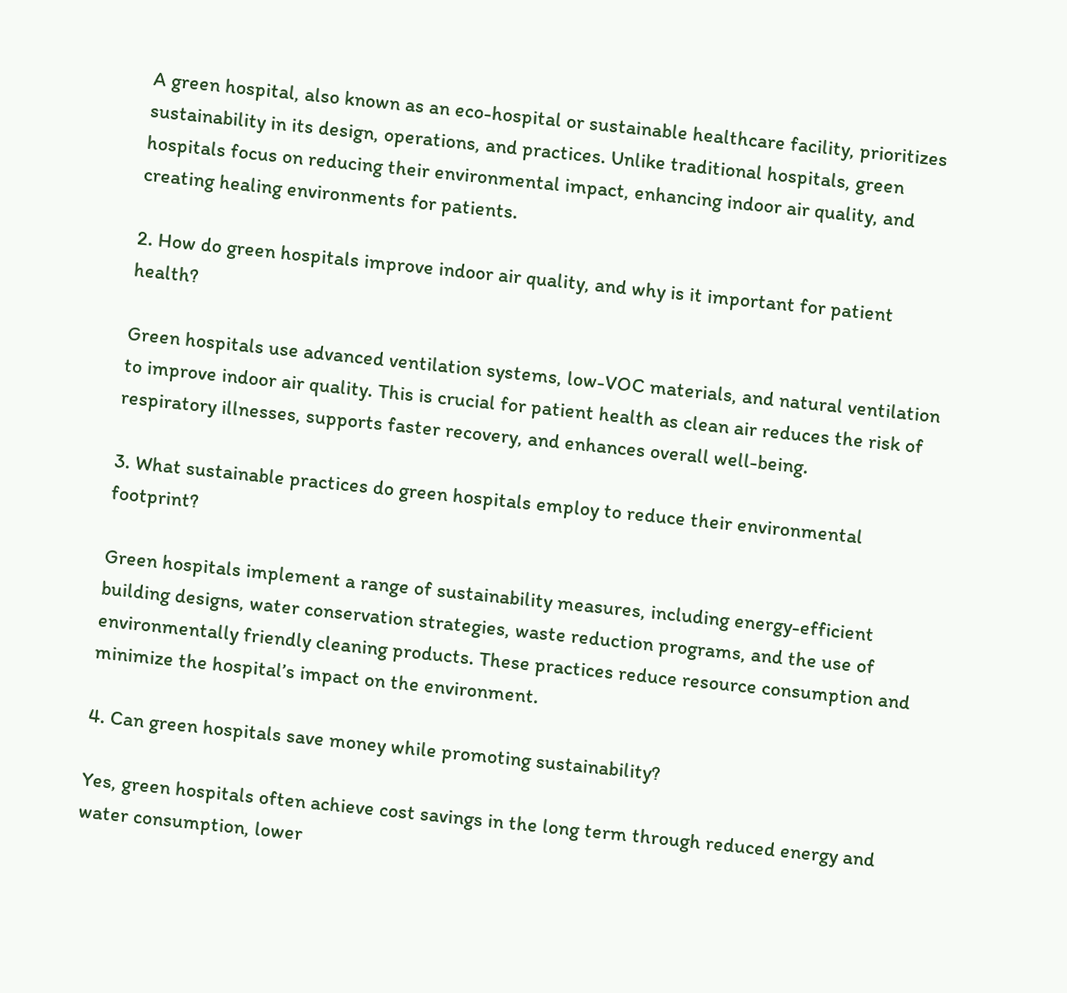A green hospital, also known as an eco-hospital or sustainable healthcare facility, prioritizes sustainability in its design, operations, and practices. Unlike traditional hospitals, green hospitals focus on reducing their environmental impact, enhancing indoor air quality, and creating healing environments for patients.

2. How do green hospitals improve indoor air quality, and why is it important for patient health?

Green hospitals use advanced ventilation systems, low-VOC materials, and natural ventilation to improve indoor air quality. This is crucial for patient health as clean air reduces the risk of respiratory illnesses, supports faster recovery, and enhances overall well-being.

3. What sustainable practices do green hospitals employ to reduce their environmental footprint?

Green hospitals implement a range of sustainability measures, including energy-efficient building designs, water conservation strategies, waste reduction programs, and the use of environmentally friendly cleaning products. These practices reduce resource consumption and minimize the hospital’s impact on the environment.

4. Can green hospitals save money while promoting sustainability?

Yes, green hospitals often achieve cost savings in the long term through reduced energy and water consumption, lower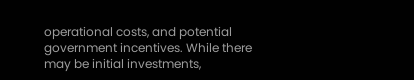operational costs, and potential government incentives. While there may be initial investments,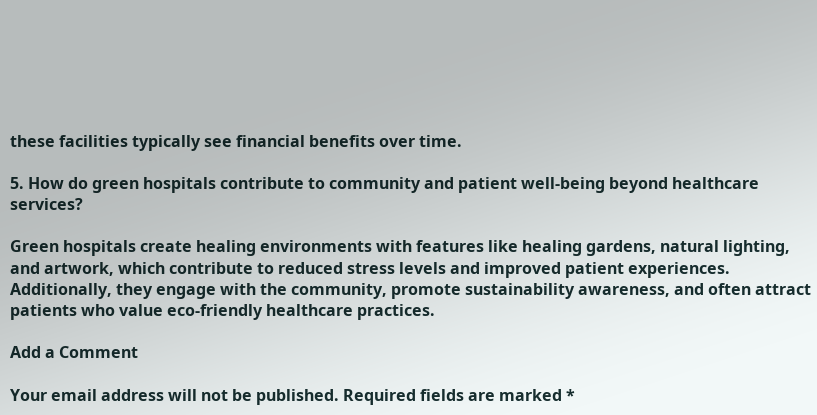these facilities typically see financial benefits over time.

5. How do green hospitals contribute to community and patient well-being beyond healthcare services?

Green hospitals create healing environments with features like healing gardens, natural lighting, and artwork, which contribute to reduced stress levels and improved patient experiences. Additionally, they engage with the community, promote sustainability awareness, and often attract patients who value eco-friendly healthcare practices.

Add a Comment

Your email address will not be published. Required fields are marked *